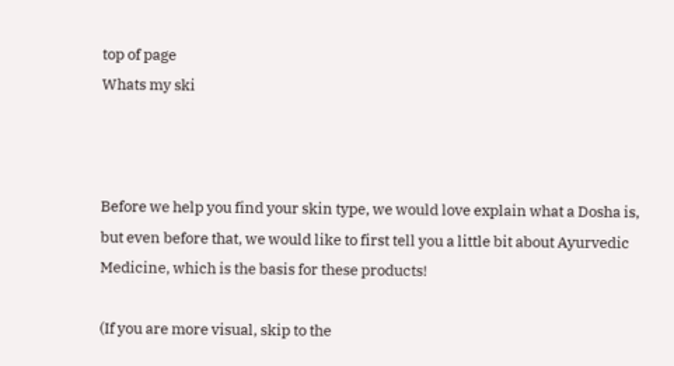top of page
Whats my ski



Before we help you find your skin type, we would love explain what a Dosha is, but even before that, we would like to first tell you a little bit about Ayurvedic Medicine, which is the basis for these products!

(If you are more visual, skip to the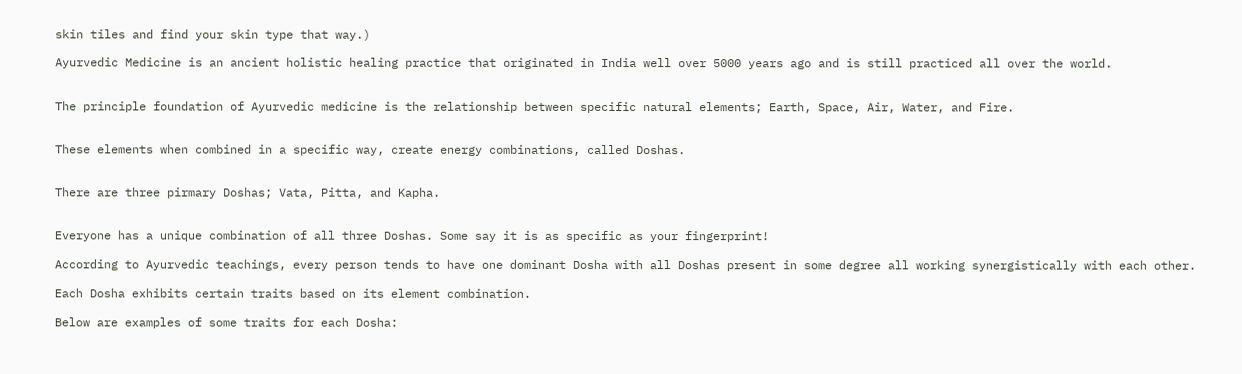skin tiles and find your skin type that way.)

Ayurvedic Medicine is an ancient holistic healing practice that originated in India well over 5000 years ago and is still practiced all over the world.


The principle foundation of Ayurvedic medicine is the relationship between specific natural elements; Earth, Space, Air, Water, and Fire.


These elements when combined in a specific way, create energy combinations, called Doshas.


There are three pirmary Doshas; Vata, Pitta, and Kapha.


Everyone has a unique combination of all three Doshas. Some say it is as specific as your fingerprint!

According to Ayurvedic teachings, every person tends to have one dominant Dosha with all Doshas present in some degree all working synergistically with each other.

Each Dosha exhibits certain traits based on its element combination.

Below are examples of some traits for each Dosha: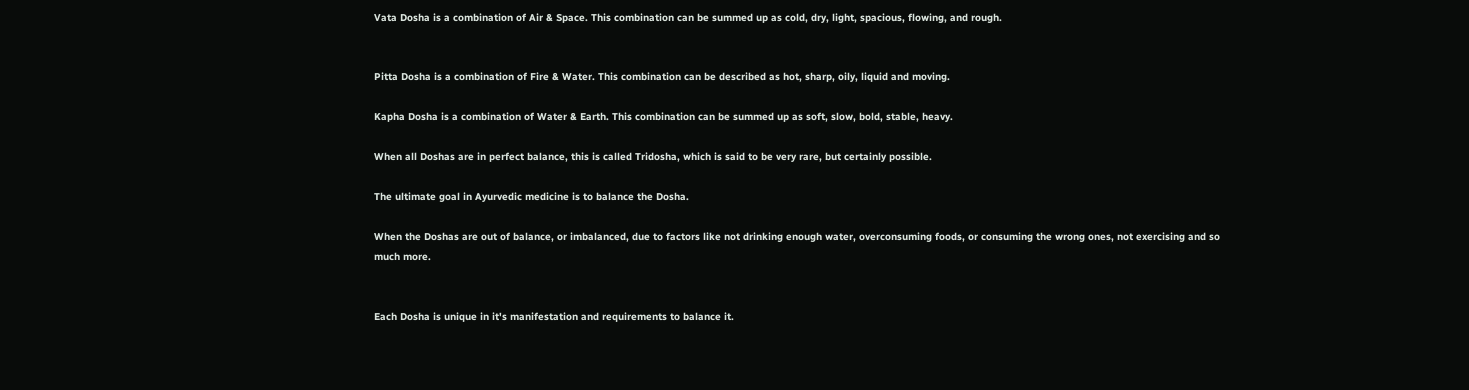Vata Dosha is a combination of Air & Space. This combination can be summed up as cold, dry, light, spacious, flowing, and rough.


Pitta Dosha is a combination of Fire & Water. This combination can be described as hot, sharp, oily, liquid and moving.

Kapha Dosha is a combination of Water & Earth. This combination can be summed up as soft, slow, bold, stable, heavy.

When all Doshas are in perfect balance, this is called Tridosha, which is said to be very rare, but certainly possible.

The ultimate goal in Ayurvedic medicine is to balance the Dosha.

When the Doshas are out of balance, or imbalanced, due to factors like not drinking enough water, overconsuming foods, or consuming the wrong ones, not exercising and so much more.


Each Dosha is unique in it's manifestation and requirements to balance it.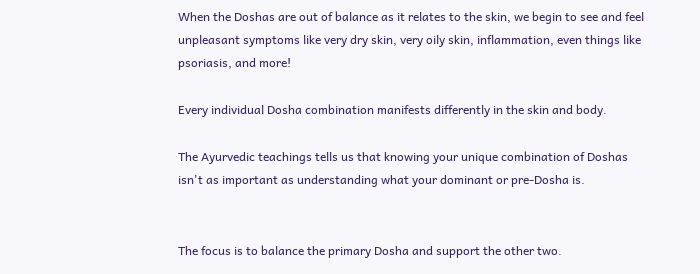When the Doshas are out of balance as it relates to the skin, we begin to see and feel unpleasant symptoms like very dry skin, very oily skin, inflammation, even things like psoriasis, and more!

Every individual Dosha combination manifests differently in the skin and body.

The Ayurvedic teachings tells us that knowing your unique combination of Doshas isn't as important as understanding what your dominant or pre-Dosha is.


The focus is to balance the primary Dosha and support the other two.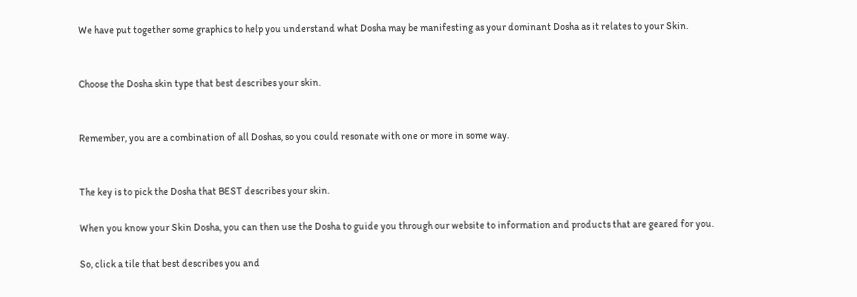We have put together some graphics to help you understand what Dosha may be manifesting as your dominant Dosha as it relates to your Skin.


Choose the Dosha skin type that best describes your skin.


Remember, you are a combination of all Doshas, so you could resonate with one or more in some way.


The key is to pick the Dosha that BEST describes your skin.

When you know your Skin Dosha, you can then use the Dosha to guide you through our website to information and products that are geared for you.

So, click a tile that best describes you and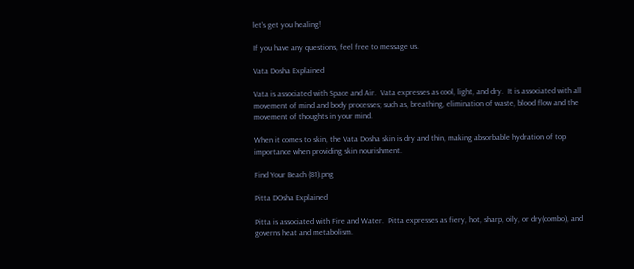let's get you healing!

If you have any questions, feel free to message us.

Vata Dosha Explained

Vata is associated with Space and Air.  Vata expresses as cool, light, and dry.  It is associated with all movement of mind and body processes; such as, breathing, elimination of waste, blood flow and the movement of thoughts in your mind.

When it comes to skin, the Vata Dosha skin is dry and thin, making absorbable hydration of top importance when providing skin nourishment.

Find Your Beach (81).png

Pitta DOsha Explained

Pitta is associated with Fire and Water.  Pitta expresses as fiery, hot, sharp, oily, or dry(combo), and governs heat and metabolism.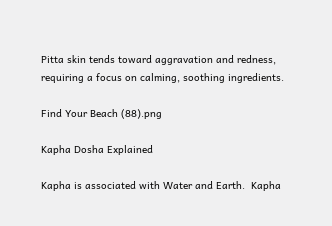Pitta skin tends toward aggravation and redness, requiring a focus on calming, soothing ingredients.

Find Your Beach (88).png

Kapha Dosha Explained

Kapha is associated with Water and Earth.  Kapha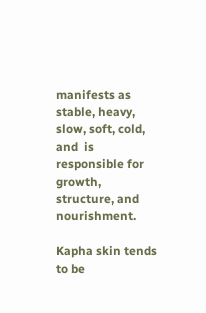manifests as stable, heavy, slow, soft, cold, and  is responsible for growth, structure, and nourishment.

Kapha skin tends to be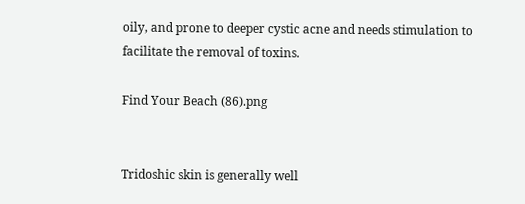oily, and prone to deeper cystic acne and needs stimulation to facilitate the removal of toxins.

Find Your Beach (86).png


Tridoshic skin is generally well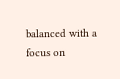balanced with a focus on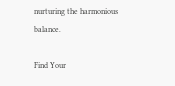nurturing the harmonious balance.

Find Your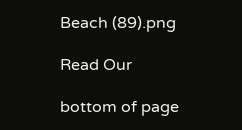Beach (89).png

Read Our

bottom of page